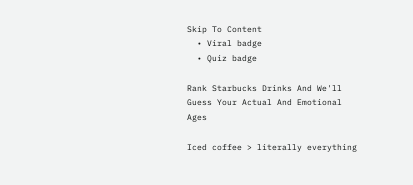Skip To Content
  • Viral badge
  • Quiz badge

Rank Starbucks Drinks And We'll Guess Your Actual And Emotional Ages

Iced coffee > literally everything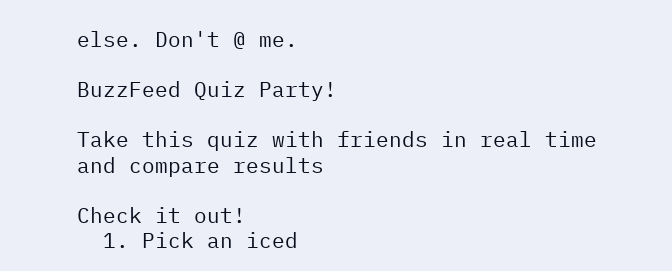else. Don't @ me.

BuzzFeed Quiz Party!

Take this quiz with friends in real time and compare results

Check it out!
  1. Pick an iced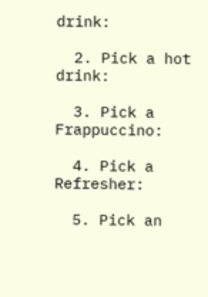drink:

  2. Pick a hot drink:

  3. Pick a Frappuccino:

  4. Pick a Refresher:

  5. Pick an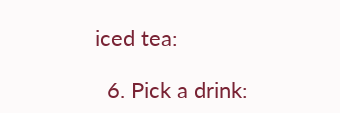iced tea:

  6. Pick a drink: